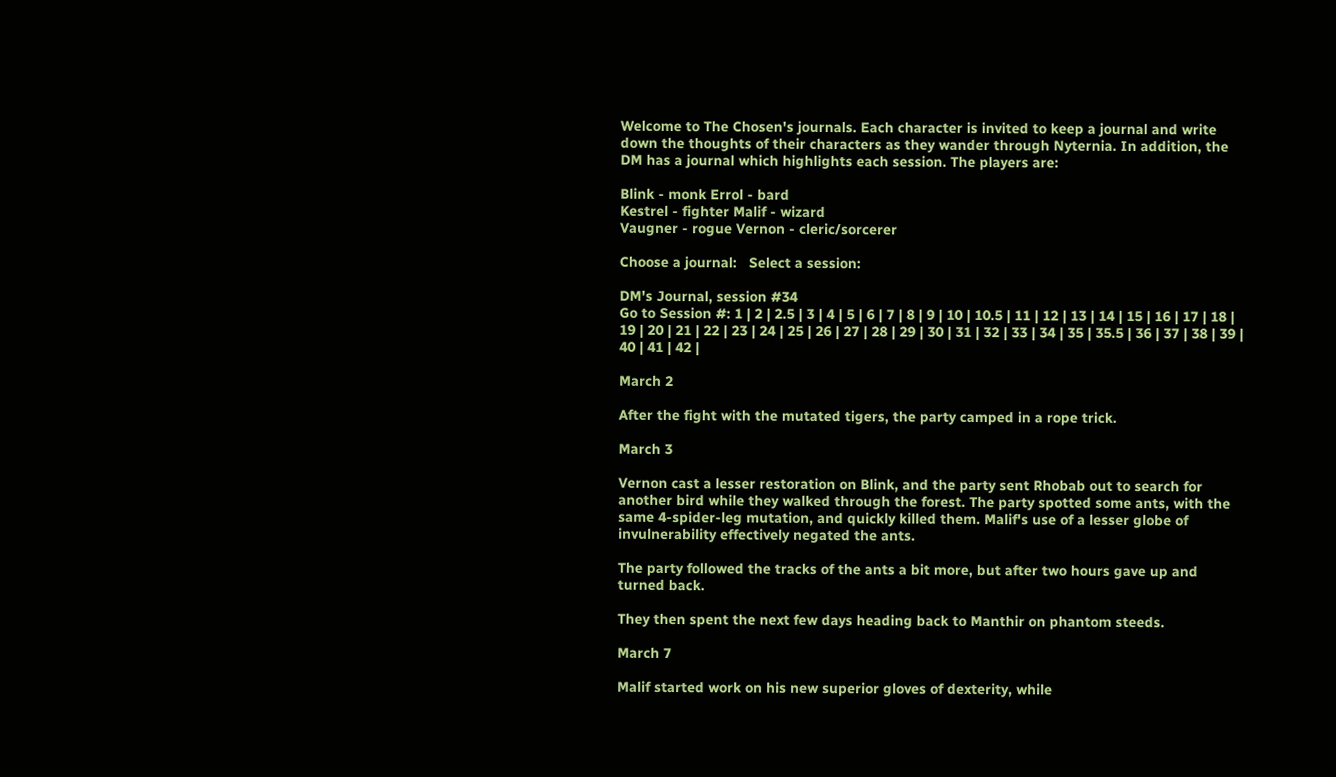Welcome to The Chosen's journals. Each character is invited to keep a journal and write down the thoughts of their characters as they wander through Nyternia. In addition, the DM has a journal which highlights each session. The players are:

Blink - monk Errol - bard
Kestrel - fighter Malif - wizard
Vaugner - rogue Vernon - cleric/sorcerer

Choose a journal:   Select a session:

DM's Journal, session #34
Go to Session #: 1 | 2 | 2.5 | 3 | 4 | 5 | 6 | 7 | 8 | 9 | 10 | 10.5 | 11 | 12 | 13 | 14 | 15 | 16 | 17 | 18 | 19 | 20 | 21 | 22 | 23 | 24 | 25 | 26 | 27 | 28 | 29 | 30 | 31 | 32 | 33 | 34 | 35 | 35.5 | 36 | 37 | 38 | 39 | 40 | 41 | 42 |

March 2

After the fight with the mutated tigers, the party camped in a rope trick.

March 3

Vernon cast a lesser restoration on Blink, and the party sent Rhobab out to search for another bird while they walked through the forest. The party spotted some ants, with the same 4-spider-leg mutation, and quickly killed them. Malif's use of a lesser globe of invulnerability effectively negated the ants.

The party followed the tracks of the ants a bit more, but after two hours gave up and turned back.

They then spent the next few days heading back to Manthir on phantom steeds.

March 7

Malif started work on his new superior gloves of dexterity, while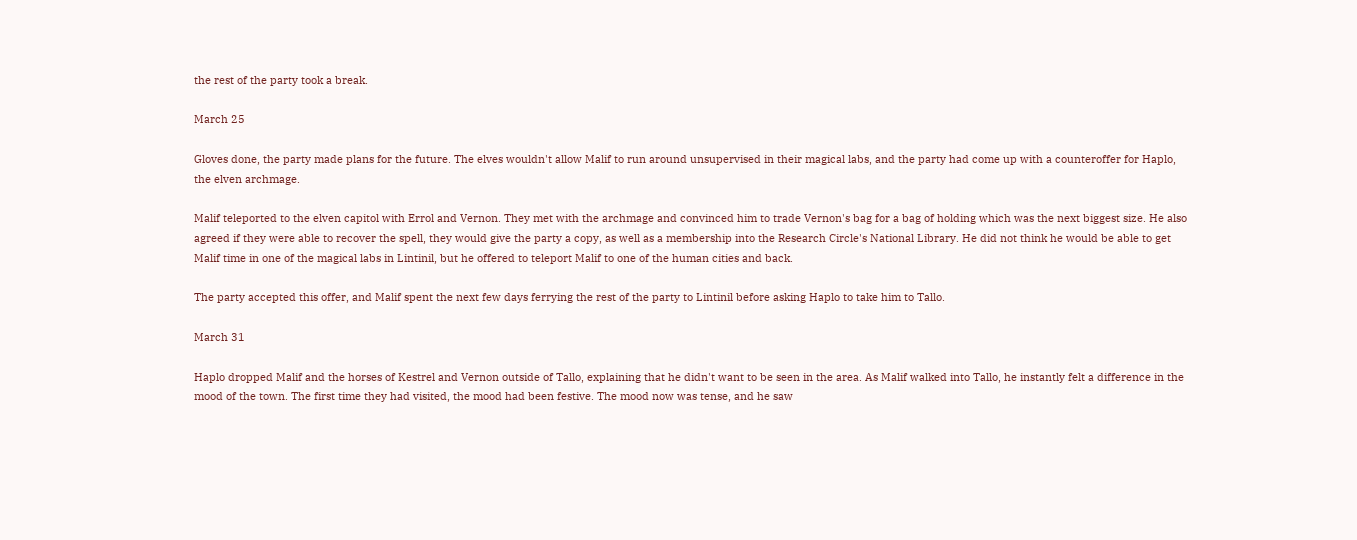the rest of the party took a break.

March 25

Gloves done, the party made plans for the future. The elves wouldn't allow Malif to run around unsupervised in their magical labs, and the party had come up with a counteroffer for Haplo, the elven archmage.

Malif teleported to the elven capitol with Errol and Vernon. They met with the archmage and convinced him to trade Vernon's bag for a bag of holding which was the next biggest size. He also agreed if they were able to recover the spell, they would give the party a copy, as well as a membership into the Research Circle's National Library. He did not think he would be able to get Malif time in one of the magical labs in Lintinil, but he offered to teleport Malif to one of the human cities and back.

The party accepted this offer, and Malif spent the next few days ferrying the rest of the party to Lintinil before asking Haplo to take him to Tallo.

March 31

Haplo dropped Malif and the horses of Kestrel and Vernon outside of Tallo, explaining that he didn't want to be seen in the area. As Malif walked into Tallo, he instantly felt a difference in the mood of the town. The first time they had visited, the mood had been festive. The mood now was tense, and he saw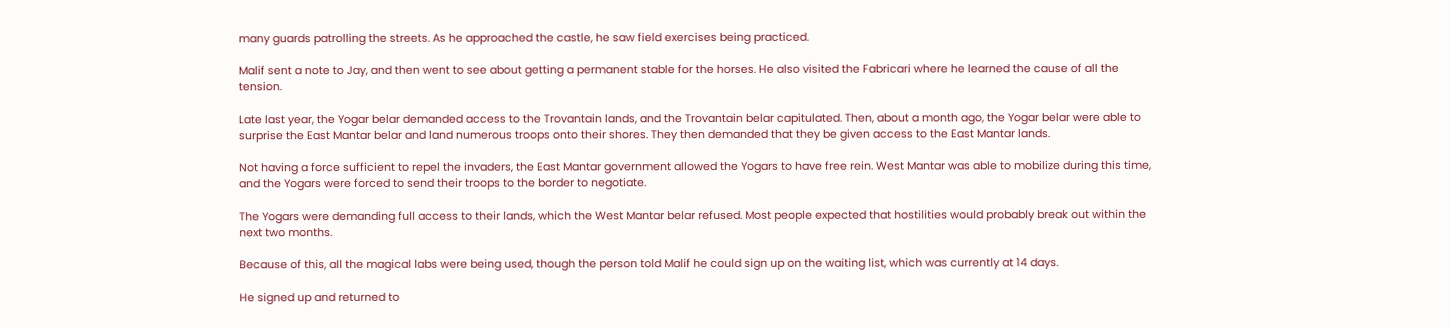many guards patrolling the streets. As he approached the castle, he saw field exercises being practiced.

Malif sent a note to Jay, and then went to see about getting a permanent stable for the horses. He also visited the Fabricari where he learned the cause of all the tension.

Late last year, the Yogar belar demanded access to the Trovantain lands, and the Trovantain belar capitulated. Then, about a month ago, the Yogar belar were able to surprise the East Mantar belar and land numerous troops onto their shores. They then demanded that they be given access to the East Mantar lands.

Not having a force sufficient to repel the invaders, the East Mantar government allowed the Yogars to have free rein. West Mantar was able to mobilize during this time, and the Yogars were forced to send their troops to the border to negotiate.

The Yogars were demanding full access to their lands, which the West Mantar belar refused. Most people expected that hostilities would probably break out within the next two months.

Because of this, all the magical labs were being used, though the person told Malif he could sign up on the waiting list, which was currently at 14 days.

He signed up and returned to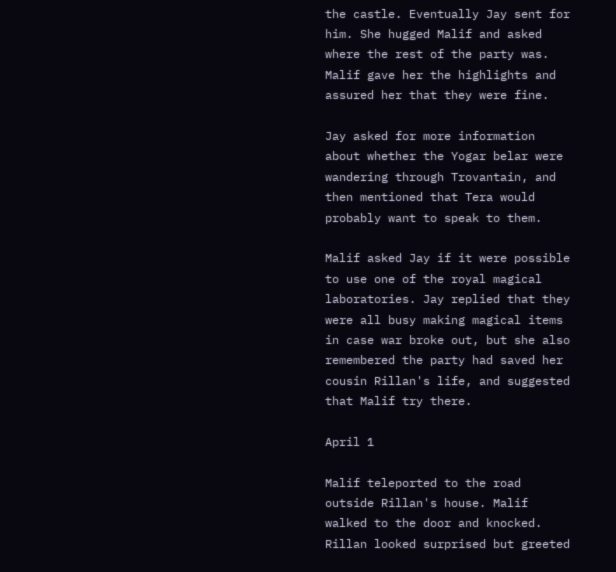the castle. Eventually Jay sent for him. She hugged Malif and asked where the rest of the party was. Malif gave her the highlights and assured her that they were fine.

Jay asked for more information about whether the Yogar belar were wandering through Trovantain, and then mentioned that Tera would probably want to speak to them.

Malif asked Jay if it were possible to use one of the royal magical laboratories. Jay replied that they were all busy making magical items in case war broke out, but she also remembered the party had saved her cousin Rillan's life, and suggested that Malif try there.

April 1

Malif teleported to the road outside Rillan's house. Malif walked to the door and knocked. Rillan looked surprised but greeted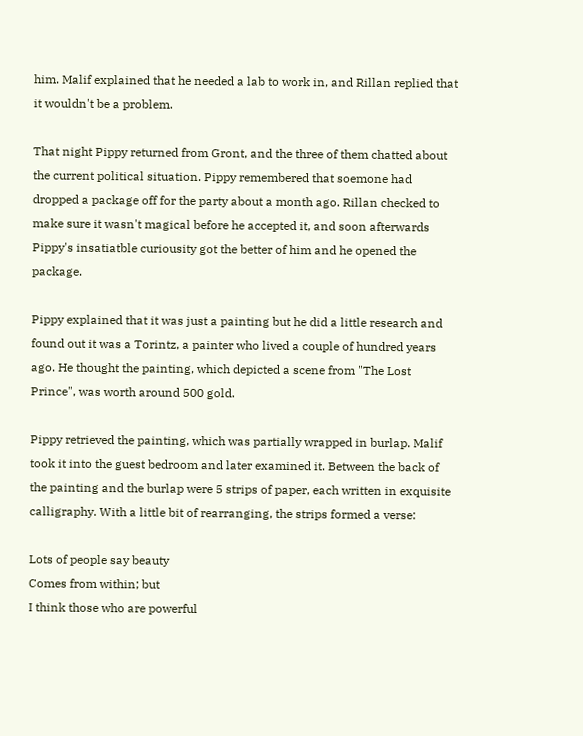him. Malif explained that he needed a lab to work in, and Rillan replied that it wouldn't be a problem.

That night Pippy returned from Gront, and the three of them chatted about the current political situation. Pippy remembered that soemone had dropped a package off for the party about a month ago. Rillan checked to make sure it wasn't magical before he accepted it, and soon afterwards Pippy's insatiatble curiousity got the better of him and he opened the package.

Pippy explained that it was just a painting but he did a little research and found out it was a Torintz, a painter who lived a couple of hundred years ago. He thought the painting, which depicted a scene from "The Lost Prince", was worth around 500 gold.

Pippy retrieved the painting, which was partially wrapped in burlap. Malif took it into the guest bedroom and later examined it. Between the back of the painting and the burlap were 5 strips of paper, each written in exquisite calligraphy. With a little bit of rearranging, the strips formed a verse:

Lots of people say beauty
Comes from within; but
I think those who are powerful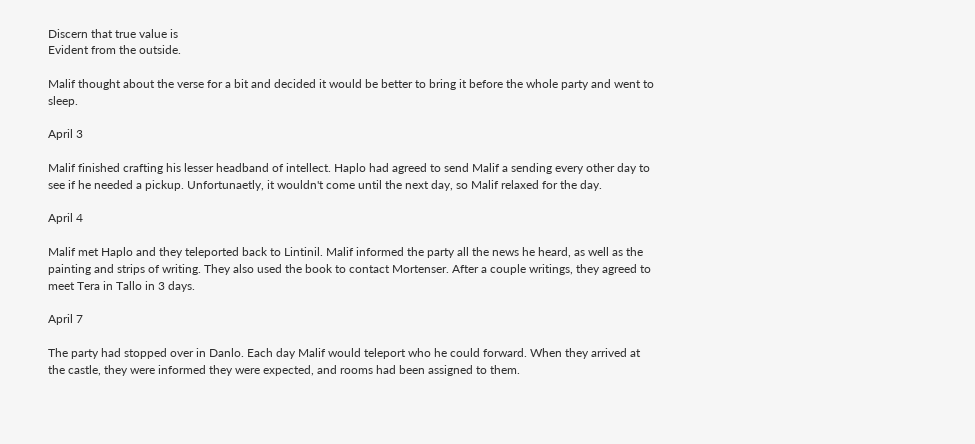Discern that true value is
Evident from the outside.

Malif thought about the verse for a bit and decided it would be better to bring it before the whole party and went to sleep.

April 3

Malif finished crafting his lesser headband of intellect. Haplo had agreed to send Malif a sending every other day to see if he needed a pickup. Unfortunaetly, it wouldn't come until the next day, so Malif relaxed for the day.

April 4

Malif met Haplo and they teleported back to Lintinil. Malif informed the party all the news he heard, as well as the painting and strips of writing. They also used the book to contact Mortenser. After a couple writings, they agreed to meet Tera in Tallo in 3 days.

April 7

The party had stopped over in Danlo. Each day Malif would teleport who he could forward. When they arrived at the castle, they were informed they were expected, and rooms had been assigned to them.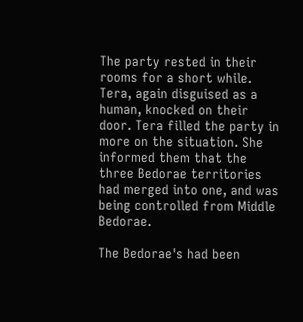The party rested in their rooms for a short while. Tera, again disguised as a human, knocked on their door. Tera filled the party in more on the situation. She informed them that the three Bedorae territories had merged into one, and was being controlled from Middle Bedorae.

The Bedorae's had been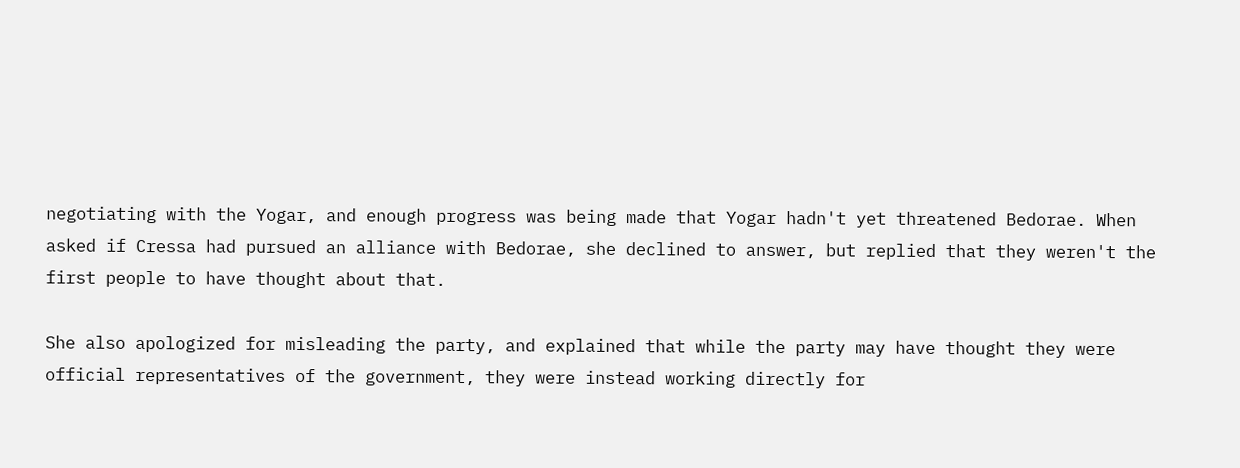negotiating with the Yogar, and enough progress was being made that Yogar hadn't yet threatened Bedorae. When asked if Cressa had pursued an alliance with Bedorae, she declined to answer, but replied that they weren't the first people to have thought about that.

She also apologized for misleading the party, and explained that while the party may have thought they were official representatives of the government, they were instead working directly for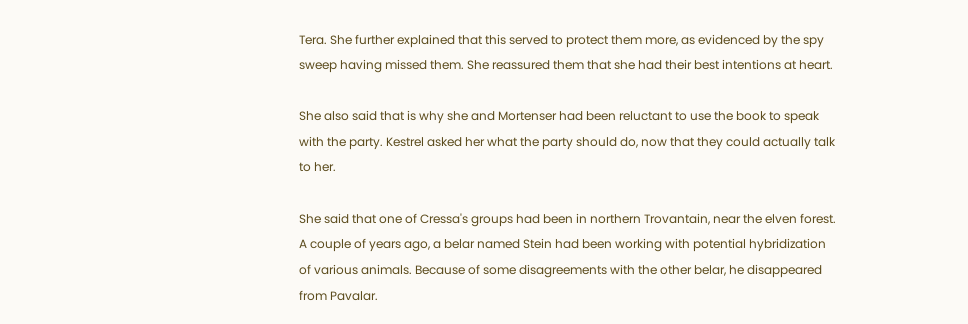Tera. She further explained that this served to protect them more, as evidenced by the spy sweep having missed them. She reassured them that she had their best intentions at heart.

She also said that is why she and Mortenser had been reluctant to use the book to speak with the party. Kestrel asked her what the party should do, now that they could actually talk to her.

She said that one of Cressa's groups had been in northern Trovantain, near the elven forest. A couple of years ago, a belar named Stein had been working with potential hybridization of various animals. Because of some disagreements with the other belar, he disappeared from Pavalar.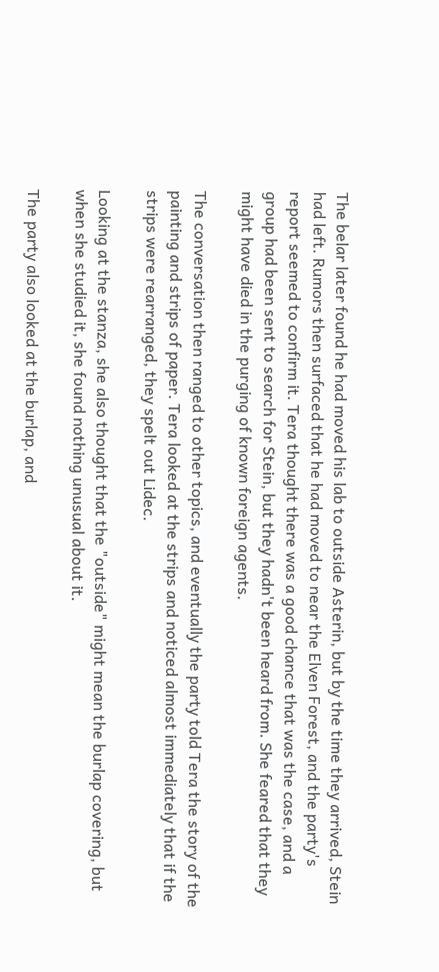The belar later found he had moved his lab to outside Asterin, but by the time they arrived, Stein had left. Rumors then surfaced that he had moved to near the Elven Forest, and the party's report seemed to confirm it. Tera thought there was a good chance that was the case, and a group had been sent to search for Stein, but they hadn't been heard from. She feared that they might have died in the purging of known foreign agents.

The conversation then ranged to other topics, and eventually the party told Tera the story of the painting and strips of paper. Tera looked at the strips and noticed almost immediately that if the strips were rearranged, they spelt out Lidec.

Looking at the stanza, she also thought that the "outside" might mean the burlap covering, but when she studied it, she found nothing unusual about it.

The party also looked at the burlap, and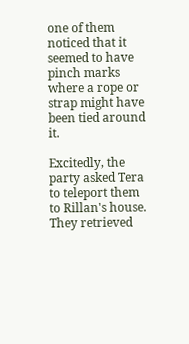one of them noticed that it seemed to have pinch marks where a rope or strap might have been tied around it.

Excitedly, the party asked Tera to teleport them to Rillan's house. They retrieved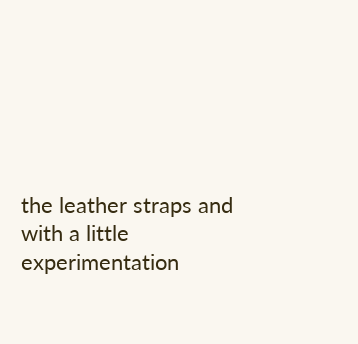the leather straps and with a little experimentation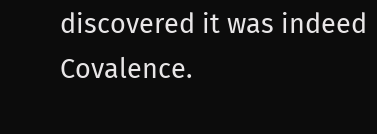discovered it was indeed Covalence.